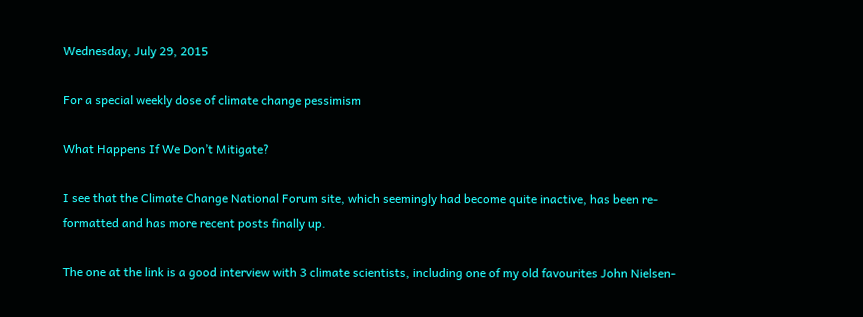Wednesday, July 29, 2015

For a special weekly dose of climate change pessimism

What Happens If We Don’t Mitigate?

I see that the Climate Change National Forum site, which seemingly had become quite inactive, has been re-formatted and has more recent posts finally up.

The one at the link is a good interview with 3 climate scientists, including one of my old favourites John Nielsen-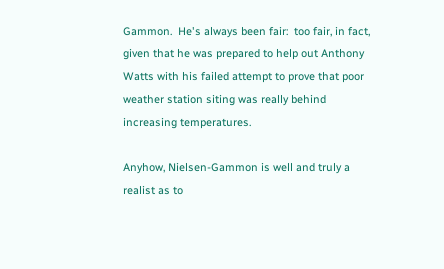Gammon.  He's always been fair:  too fair, in fact, given that he was prepared to help out Anthony Watts with his failed attempt to prove that poor weather station siting was really behind increasing temperatures.

Anyhow, Nielsen-Gammon is well and truly a realist as to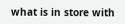what is in store with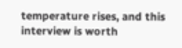temperature rises, and this interview is worth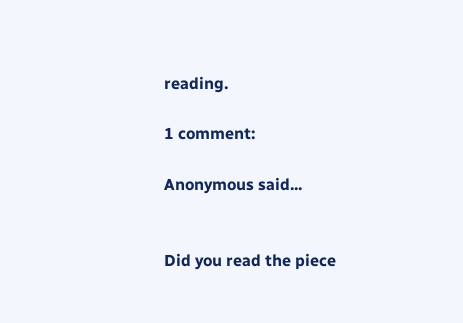reading.

1 comment:

Anonymous said...


Did you read the piece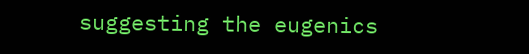suggesting the eugenics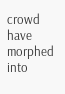crowd have morphed into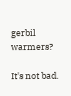gerbil warmers?

It's not bad.